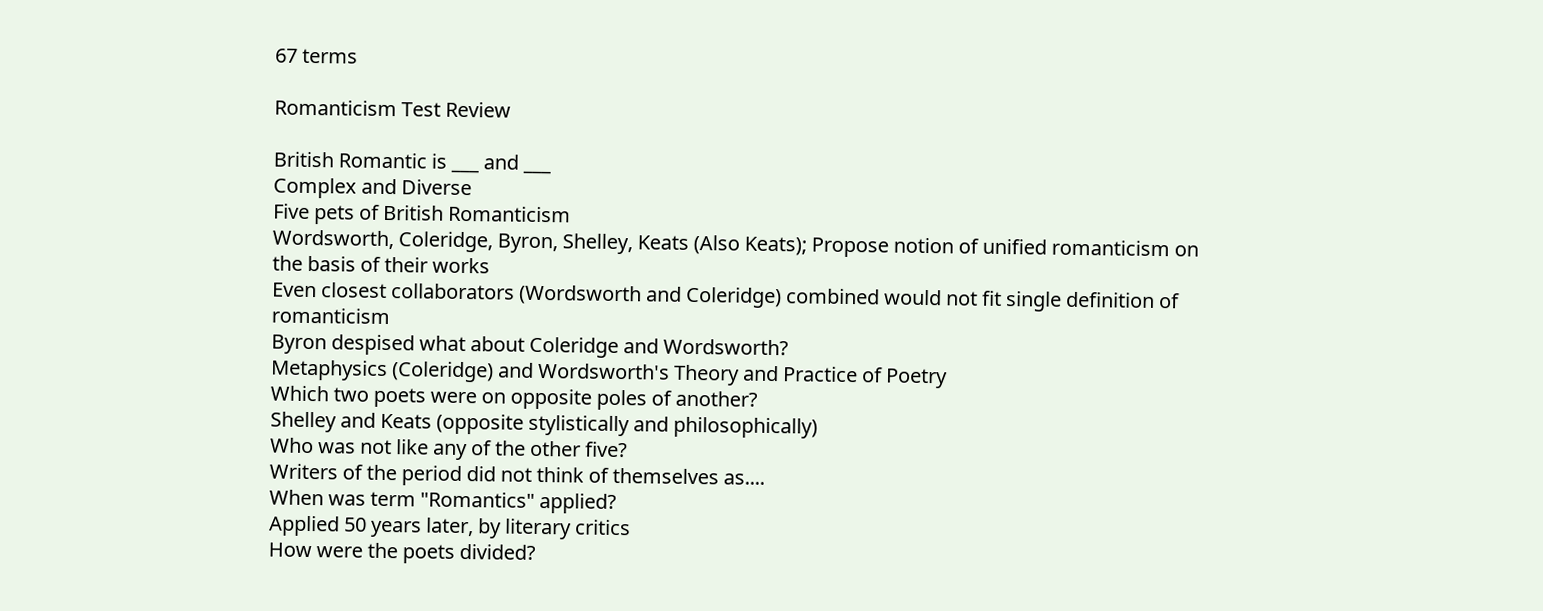67 terms

Romanticism Test Review

British Romantic is ___ and ___
Complex and Diverse
Five pets of British Romanticism
Wordsworth, Coleridge, Byron, Shelley, Keats (Also Keats); Propose notion of unified romanticism on the basis of their works
Even closest collaborators (Wordsworth and Coleridge) combined would not fit single definition of romanticism
Byron despised what about Coleridge and Wordsworth?
Metaphysics (Coleridge) and Wordsworth's Theory and Practice of Poetry
Which two poets were on opposite poles of another?
Shelley and Keats (opposite stylistically and philosophically)
Who was not like any of the other five?
Writers of the period did not think of themselves as....
When was term "Romantics" applied?
Applied 50 years later, by literary critics
How were the poets divided?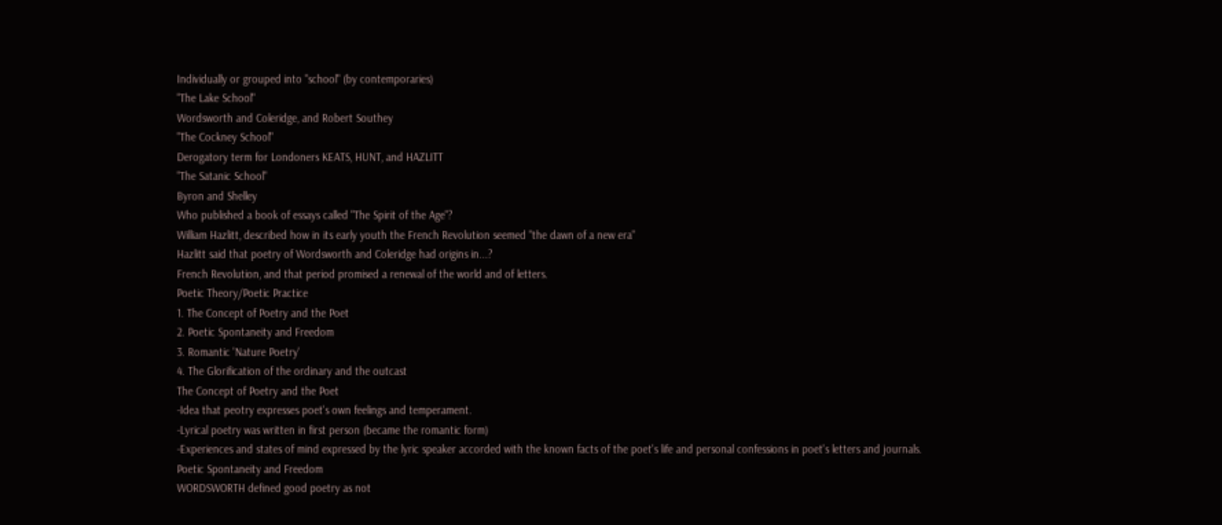Individually or grouped into "school" (by contemporaries)
"The Lake School"
Wordsworth and Coleridge, and Robert Southey
"The Cockney School"
Derogatory term for Londoners KEATS, HUNT, and HAZLITT
"The Satanic School"
Byron and Shelley
Who published a book of essays called "The Spirit of the Age"?
William Hazlitt, described how in its early youth the French Revolution seemed "the dawn of a new era"
Hazlitt said that poetry of Wordsworth and Coleridge had origins in...?
French Revolution, and that period promised a renewal of the world and of letters.
Poetic Theory/Poetic Practice
1. The Concept of Poetry and the Poet
2. Poetic Spontaneity and Freedom
3. Romantic 'Nature Poetry'
4. The Glorification of the ordinary and the outcast
The Concept of Poetry and the Poet
-Idea that peotry expresses poet's own feelings and temperament.
-Lyrical poetry was written in first person (became the romantic form)
-Experiences and states of mind expressed by the lyric speaker accorded with the known facts of the poet's life and personal confessions in poet's letters and journals.
Poetic Spontaneity and Freedom
WORDSWORTH defined good poetry as not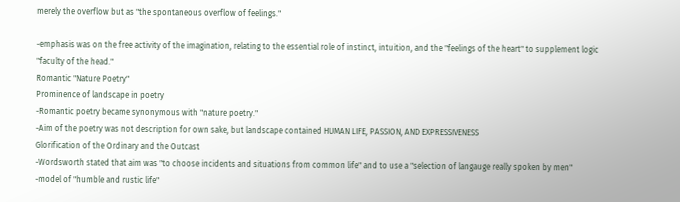merely the overflow but as "the spontaneous overflow of feelings."

-emphasis was on the free activity of the imagination, relating to the essential role of instinct, intuition, and the "feelings of the heart" to supplement logic "faculty of the head."
Romantic "Nature Poetry"
Prominence of landscape in poetry
-Romantic poetry became synonymous with "nature poetry."
-Aim of the poetry was not description for own sake, but landscape contained HUMAN LIFE, PASSION, AND EXPRESSIVENESS
Glorification of the Ordinary and the Outcast
-Wordsworth stated that aim was "to choose incidents and situations from common life" and to use a "selection of langauge really spoken by men"
-model of "humble and rustic life"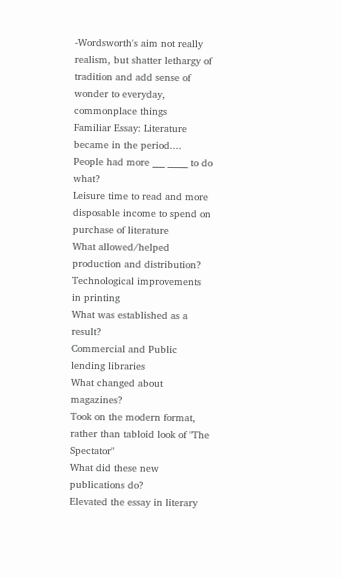-Wordsworth's aim not really realism, but shatter lethargy of tradition and add sense of wonder to everyday, commonplace things
Familiar Essay: Literature became in the period....
People had more ___ _____ to do what?
Leisure time to read and more disposable income to spend on purchase of literature
What allowed/helped production and distribution?
Technological improvements in printing
What was established as a result?
Commercial and Public lending libraries
What changed about magazines?
Took on the modern format, rather than tabloid look of "The Spectator"
What did these new publications do?
Elevated the essay in literary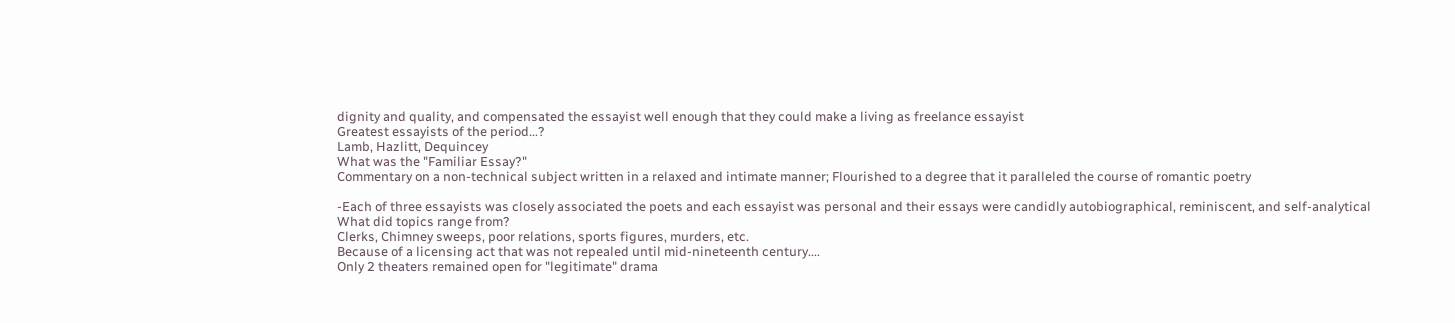dignity and quality, and compensated the essayist well enough that they could make a living as freelance essayist
Greatest essayists of the period...?
Lamb, Hazlitt, Dequincey
What was the "Familiar Essay?"
Commentary on a non-technical subject written in a relaxed and intimate manner; Flourished to a degree that it paralleled the course of romantic poetry

-Each of three essayists was closely associated the poets and each essayist was personal and their essays were candidly autobiographical, reminiscent, and self-analytical
What did topics range from?
Clerks, Chimney sweeps, poor relations, sports figures, murders, etc.
Because of a licensing act that was not repealed until mid-nineteenth century....
Only 2 theaters remained open for "legitimate" drama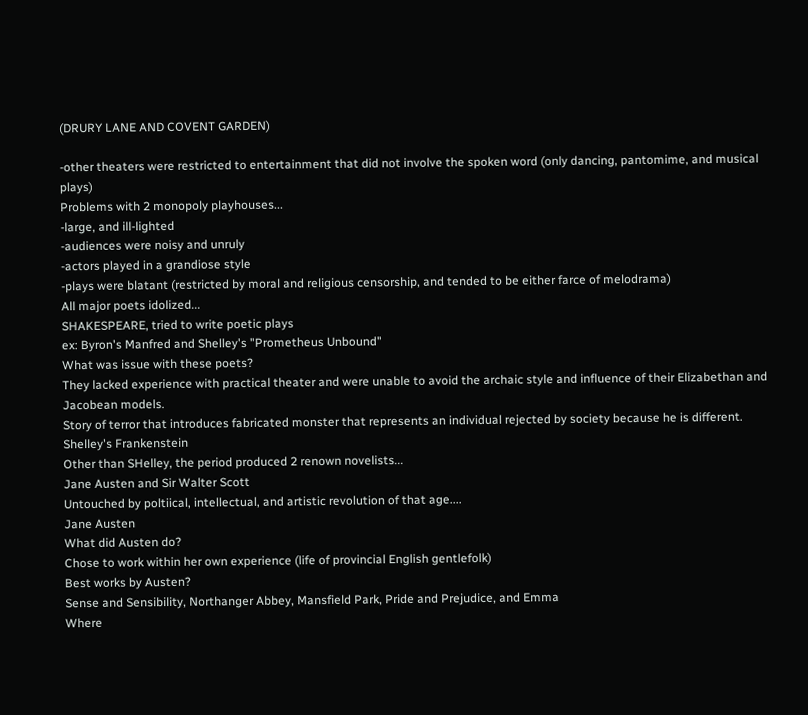(DRURY LANE AND COVENT GARDEN)

-other theaters were restricted to entertainment that did not involve the spoken word (only dancing, pantomime, and musical plays)
Problems with 2 monopoly playhouses...
-large, and ill-lighted
-audiences were noisy and unruly
-actors played in a grandiose style
-plays were blatant (restricted by moral and religious censorship, and tended to be either farce of melodrama)
All major poets idolized...
SHAKESPEARE, tried to write poetic plays
ex: Byron's Manfred and Shelley's "Prometheus Unbound"
What was issue with these poets?
They lacked experience with practical theater and were unable to avoid the archaic style and influence of their Elizabethan and Jacobean models.
Story of terror that introduces fabricated monster that represents an individual rejected by society because he is different.
Shelley's Frankenstein
Other than SHelley, the period produced 2 renown novelists...
Jane Austen and Sir Walter Scott
Untouched by poltiical, intellectual, and artistic revolution of that age....
Jane Austen
What did Austen do?
Chose to work within her own experience (life of provincial English gentlefolk)
Best works by Austen?
Sense and Sensibility, Northanger Abbey, Mansfield Park, Pride and Prejudice, and Emma
Where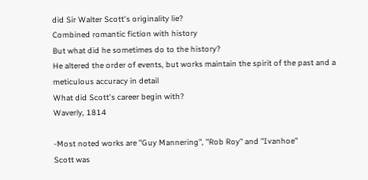did Sir Walter Scott's originality lie?
Combined romantic fiction with history
But what did he sometimes do to the history?
He altered the order of events, but works maintain the spirit of the past and a meticulous accuracy in detail
What did Scott's career begin with?
Waverly, 1814

-Most noted works are "Guy Mannering", "Rob Roy" and "Ivanhoe"
Scott was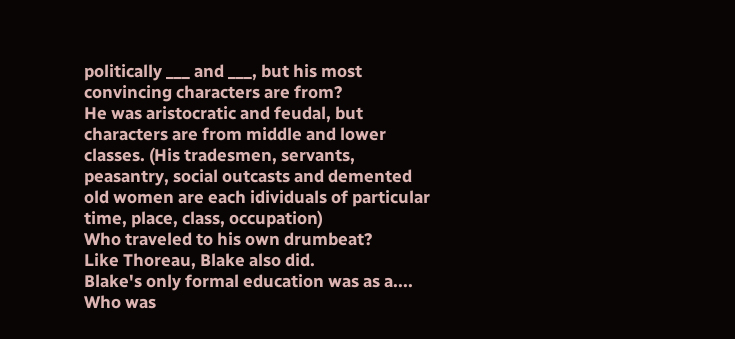politically ___ and ___, but his most convincing characters are from?
He was aristocratic and feudal, but characters are from middle and lower classes. (His tradesmen, servants, peasantry, social outcasts and demented old women are each idividuals of particular time, place, class, occupation)
Who traveled to his own drumbeat?
Like Thoreau, Blake also did.
Blake's only formal education was as a....
Who was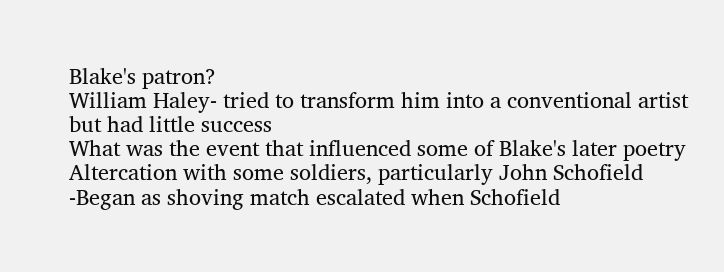Blake's patron?
William Haley- tried to transform him into a conventional artist but had little success
What was the event that influenced some of Blake's later poetry
Altercation with some soldiers, particularly John Schofield
-Began as shoving match escalated when Schofield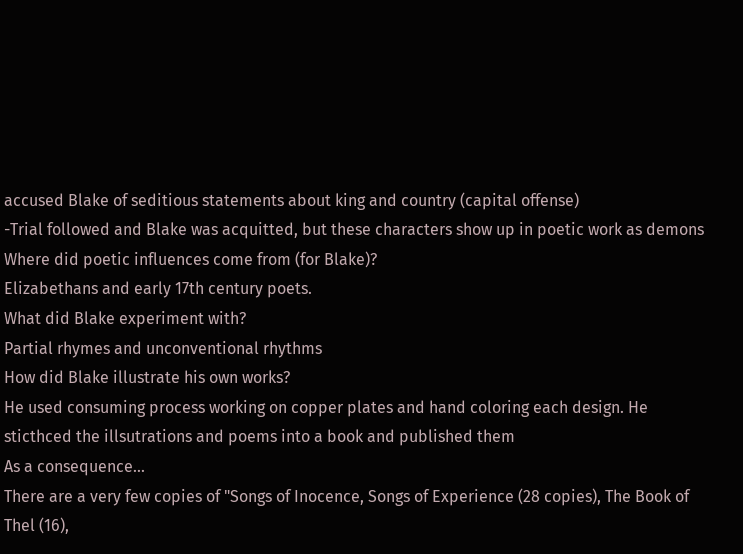accused Blake of seditious statements about king and country (capital offense)
-Trial followed and Blake was acquitted, but these characters show up in poetic work as demons
Where did poetic influences come from (for Blake)?
Elizabethans and early 17th century poets.
What did Blake experiment with?
Partial rhymes and unconventional rhythms
How did Blake illustrate his own works?
He used consuming process working on copper plates and hand coloring each design. He sticthced the illsutrations and poems into a book and published them
As a consequence...
There are a very few copies of "Songs of Inocence, Songs of Experience (28 copies), The Book of Thel (16),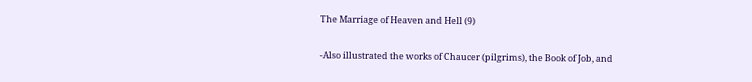The Marriage of Heaven and Hell (9)

-Also illustrated the works of Chaucer (pilgrims), the Book of Job, and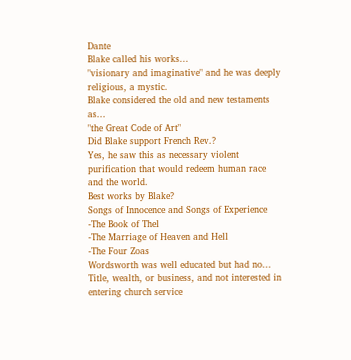Dante
Blake called his works...
"visionary and imaginative" and he was deeply religious, a mystic.
Blake considered the old and new testaments as...
"the Great Code of Art"
Did Blake support French Rev.?
Yes, he saw this as necessary violent purification that would redeem human race and the world.
Best works by Blake?
Songs of Innocence and Songs of Experience
-The Book of Thel
-The Marriage of Heaven and Hell
-The Four Zoas
Wordsworth was well educated but had no...
Title, wealth, or business, and not interested in entering church service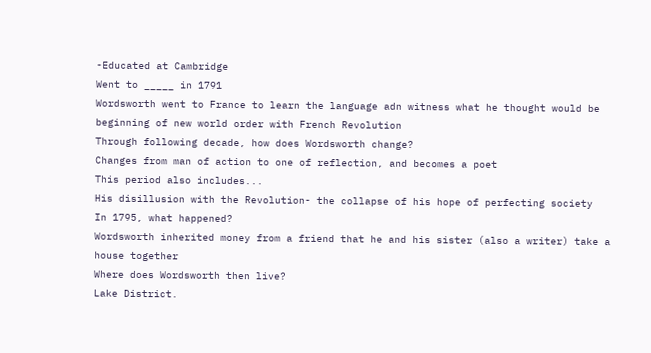-Educated at Cambridge
Went to _____ in 1791
Wordsworth went to France to learn the language adn witness what he thought would be beginning of new world order with French Revolution
Through following decade, how does Wordsworth change?
Changes from man of action to one of reflection, and becomes a poet
This period also includes...
His disillusion with the Revolution- the collapse of his hope of perfecting society
In 1795, what happened?
Wordsworth inherited money from a friend that he and his sister (also a writer) take a house together
Where does Wordsworth then live?
Lake District.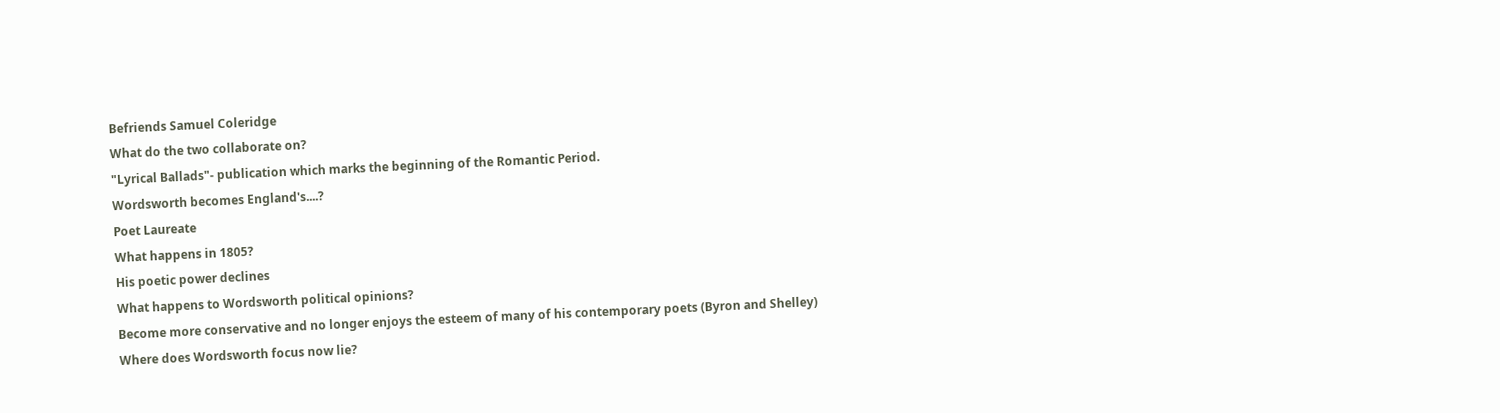Befriends Samuel Coleridge
What do the two collaborate on?
"Lyrical Ballads"- publication which marks the beginning of the Romantic Period.
Wordsworth becomes England's....?
Poet Laureate
What happens in 1805?
His poetic power declines
What happens to Wordsworth political opinions?
Become more conservative and no longer enjoys the esteem of many of his contemporary poets (Byron and Shelley)
Where does Wordsworth focus now lie?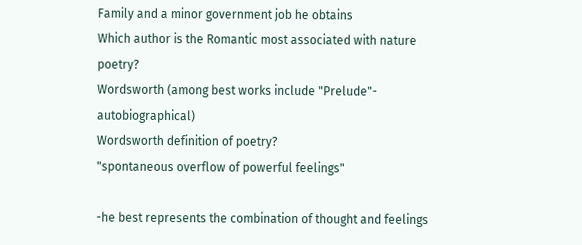Family and a minor government job he obtains
Which author is the Romantic most associated with nature poetry?
Wordsworth (among best works include "Prelude"- autobiographical)
Wordsworth definition of poetry?
"spontaneous overflow of powerful feelings"

-he best represents the combination of thought and feelings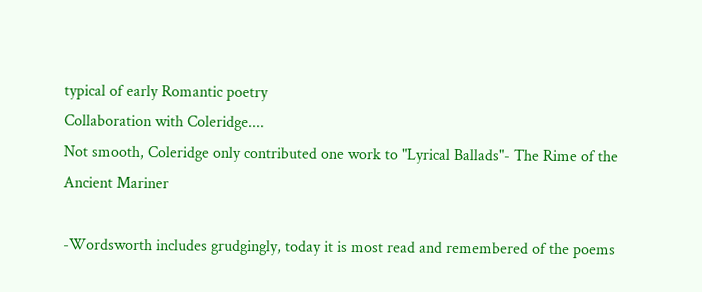typical of early Romantic poetry
Collaboration with Coleridge....
Not smooth, Coleridge only contributed one work to "Lyrical Ballads"- The Rime of the Ancient Mariner

-Wordsworth includes grudgingly, today it is most read and remembered of the poems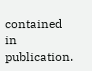contained in publication.